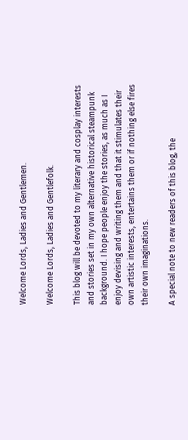Welcome Lords, Ladies and Gentlemen.

Welcome Lords, Ladies and Gentlefolk.

This blog will be devoted to my literary and cosplay interests and stories set in my own alternative historical steampunk background. I hope people enjoy the stories, as much as I enjoy devising and writing them and that it stimulates their own artistic interests, entertains them or if nothing else fires their own imaginations.

A special note to new readers of this blog, the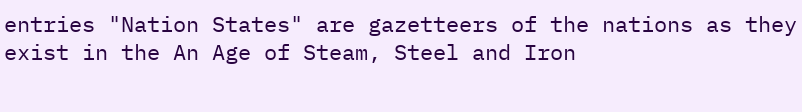entries "Nation States" are gazetteers of the nations as they exist in the An Age of Steam, Steel and Iron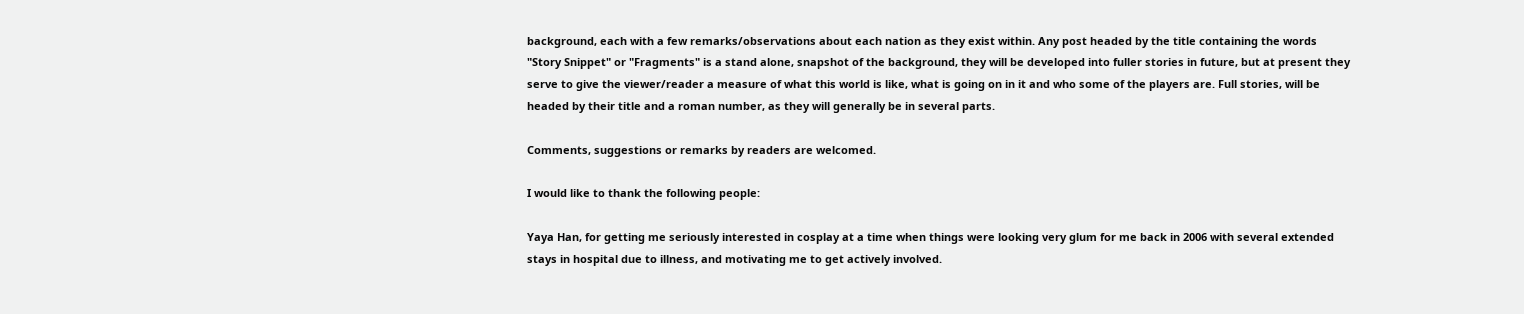background, each with a few remarks/observations about each nation as they exist within. Any post headed by the title containing the words "Story Snippet" or "Fragments" is a stand alone, snapshot of the background, they will be developed into fuller stories in future, but at present they serve to give the viewer/reader a measure of what this world is like, what is going on in it and who some of the players are. Full stories, will be headed by their title and a roman number, as they will generally be in several parts.

Comments, suggestions or remarks by readers are welcomed.

I would like to thank the following people:

Yaya Han, for getting me seriously interested in cosplay at a time when things were looking very glum for me back in 2006 with several extended stays in hospital due to illness, and motivating me to get actively involved.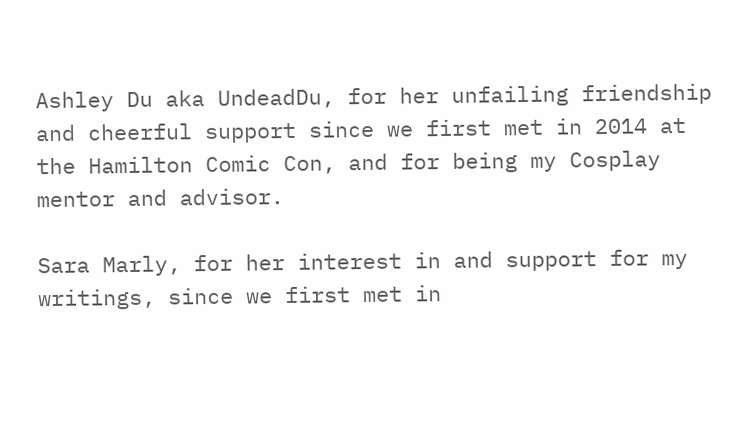Ashley Du aka UndeadDu, for her unfailing friendship and cheerful support since we first met in 2014 at the Hamilton Comic Con, and for being my Cosplay mentor and advisor.

Sara Marly, for her interest in and support for my writings, since we first met in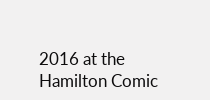2016 at the Hamilton Comic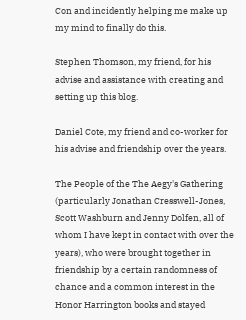Con and incidently helping me make up my mind to finally do this.

Stephen Thomson, my friend, for his advise and assistance with creating and setting up this blog.

Daniel Cote, my friend and co-worker for his advise and friendship over the years.

The People of the The Aegy's Gathering (particularly Jonathan Cresswell-Jones, Scott Washburn and Jenny Dolfen, all of whom I have kept in contact with over the years), who were brought together in friendship by a certain randomness of chance and a common interest in the Honor Harrington books and stayed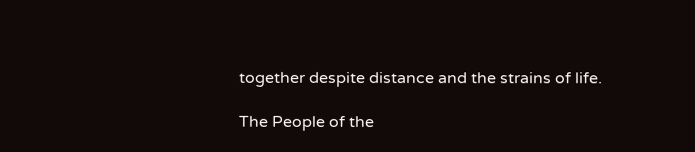together despite distance and the strains of life.

The People of the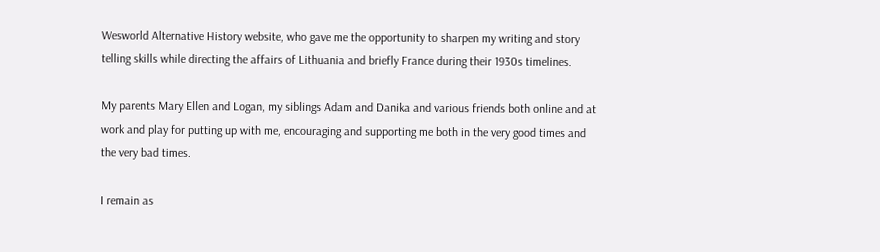Wesworld Alternative History website, who gave me the opportunity to sharpen my writing and story telling skills while directing the affairs of Lithuania and briefly France during their 1930s timelines.

My parents Mary Ellen and Logan, my siblings Adam and Danika and various friends both online and at work and play for putting up with me, encouraging and supporting me both in the very good times and the very bad times.

I remain as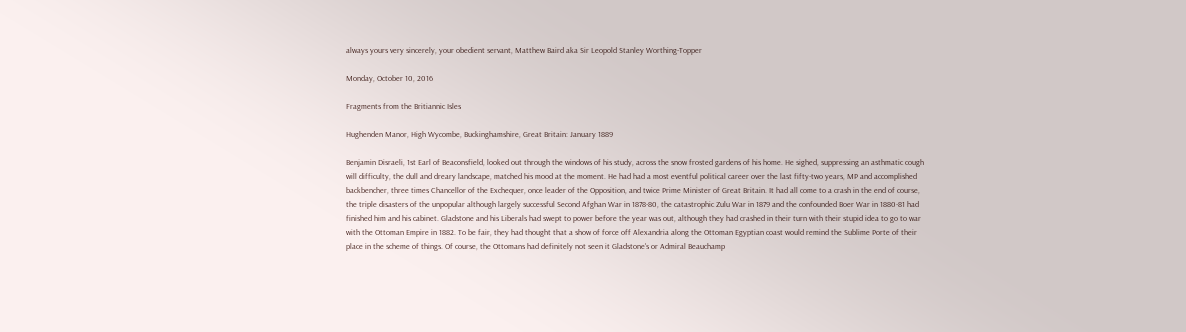always yours very sincerely, your obedient servant, Matthew Baird aka Sir Leopold Stanley Worthing-Topper

Monday, October 10, 2016

Fragments from the Britiannic Isles

Hughenden Manor, High Wycombe, Buckinghamshire, Great Britain: January 1889

Benjamin Disraeli, 1st Earl of Beaconsfield, looked out through the windows of his study, across the snow frosted gardens of his home. He sighed, suppressing an asthmatic cough will difficulty, the dull and dreary landscape, matched his mood at the moment. He had had a most eventful political career over the last fifty-two years, MP and accomplished backbencher, three times Chancellor of the Exchequer, once leader of the Opposition, and twice Prime Minister of Great Britain. It had all come to a crash in the end of course, the triple disasters of the unpopular although largely successful Second Afghan War in 1878-80, the catastrophic Zulu War in 1879 and the confounded Boer War in 1880-81 had finished him and his cabinet. Gladstone and his Liberals had swept to power before the year was out, although they had crashed in their turn with their stupid idea to go to war with the Ottoman Empire in 1882. To be fair, they had thought that a show of force off Alexandria along the Ottoman Egyptian coast would remind the Sublime Porte of their place in the scheme of things. Of course, the Ottomans had definitely not seen it Gladstone's or Admiral Beauchamp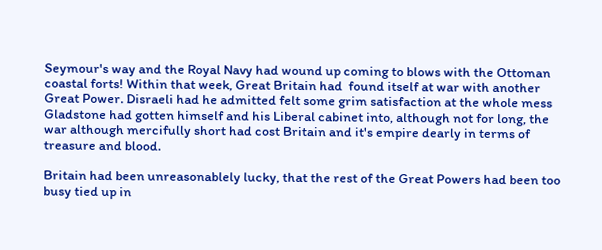Seymour's way and the Royal Navy had wound up coming to blows with the Ottoman coastal forts! Within that week, Great Britain had  found itself at war with another Great Power. Disraeli had he admitted felt some grim satisfaction at the whole mess Gladstone had gotten himself and his Liberal cabinet into, although not for long, the war although mercifully short had cost Britain and it's empire dearly in terms of treasure and blood.

Britain had been unreasonablely lucky, that the rest of the Great Powers had been too busy tied up in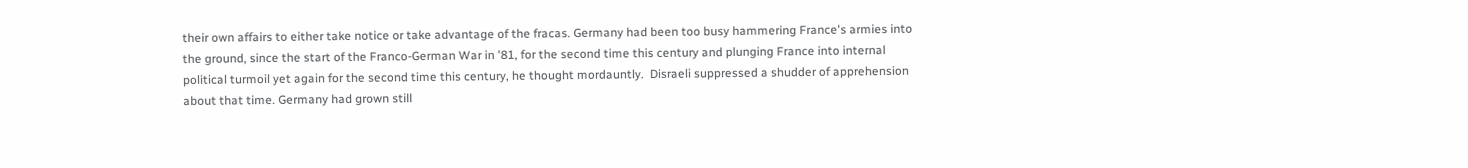their own affairs to either take notice or take advantage of the fracas. Germany had been too busy hammering France's armies into the ground, since the start of the Franco-German War in '81, for the second time this century and plunging France into internal political turmoil yet again for the second time this century, he thought mordauntly.  Disraeli suppressed a shudder of apprehension about that time. Germany had grown still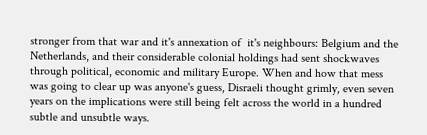stronger from that war and it's annexation of  it's neighbours: Belgium and the Netherlands, and their considerable colonial holdings had sent shockwaves through political, economic and military Europe. When and how that mess was going to clear up was anyone's guess, Disraeli thought grimly, even seven years on the implications were still being felt across the world in a hundred subtle and unsubtle ways.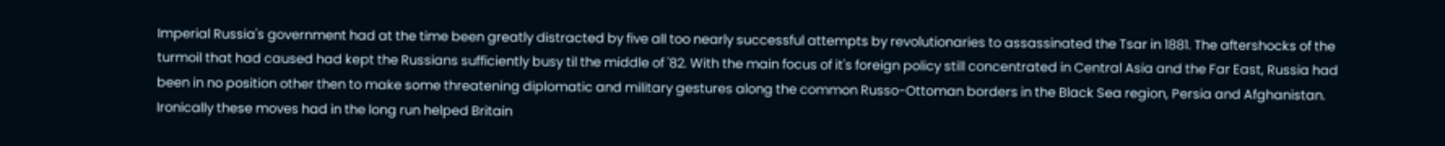Imperial Russia's government had at the time been greatly distracted by five all too nearly successful attempts by revolutionaries to assassinated the Tsar in 1881. The aftershocks of the turmoil that had caused had kept the Russians sufficiently busy til the middle of '82. With the main focus of it's foreign policy still concentrated in Central Asia and the Far East, Russia had been in no position other then to make some threatening diplomatic and military gestures along the common Russo-Ottoman borders in the Black Sea region, Persia and Afghanistan. Ironically these moves had in the long run helped Britain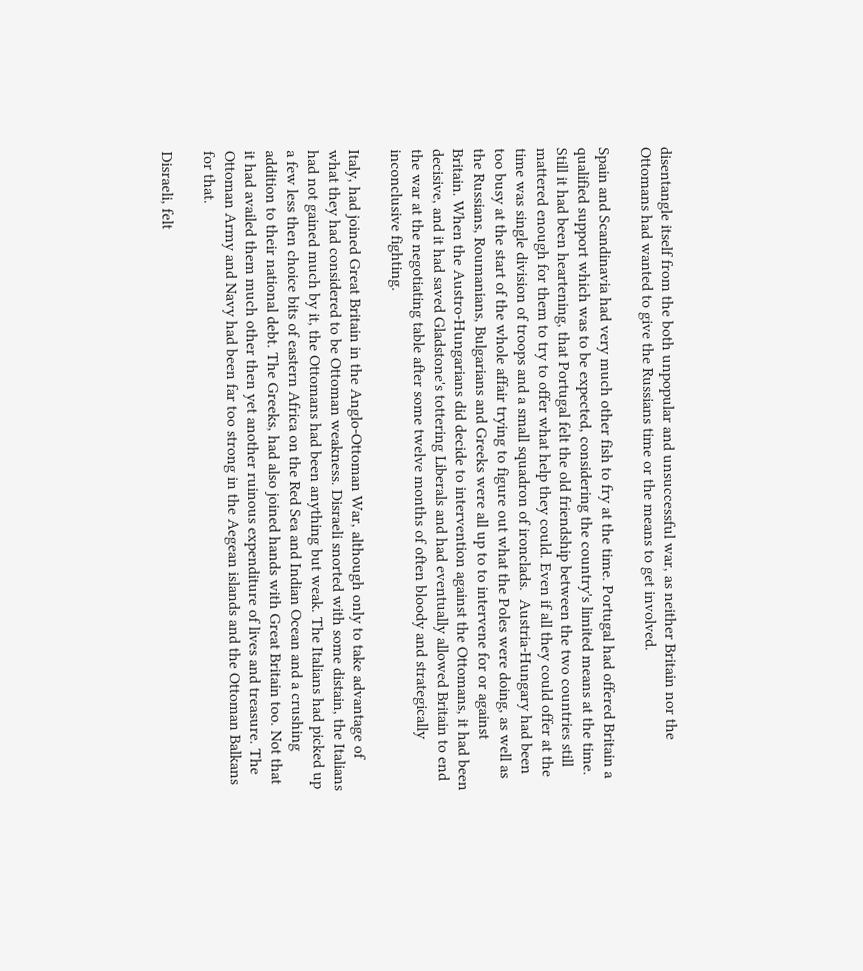disentangle itself from the both unpopular and unsuccessful war, as neither Britain nor the Ottomans had wanted to give the Russians time or the means to get involved.

Spain and Scandinavia had very much other fish to fry at the time. Portugal had offered Britain a qualified support which was to be expected, considering the country's limited means at the time. Still it had been heartening, that Portugal felt the old friendship between the two countries still mattered enough for them to try to offer what help they could. Even if all they could offer at the time was single division of troops and a small squadron of ironclads.  Austria-Hungary had been too busy at the start of the whole affair trying to figure out what the Poles were doing, as well as the Russians, Roumanians, Bulgarians and Greeks were all up to to intervene for or against Britain. When the Austro-Hungarians did decide to intervention against the Ottomans, it had been decisive, and it had saved Gladstone's tottering Liberals and had eventually allowed Britain to end the war at the negotiating table after some twelve months of often bloody and strategically inconclusive fighting.

Italy, had joined Great Britain in the Anglo-Ottoman War, although only to take advantage of what they had considered to be Ottoman weakness. Disraeli snorted with some distain, the Italians had not gained much by it, the Ottomans had been anything but weak. The Italians had picked up a few less then choice bits of eastern Africa on the Red Sea and Indian Ocean and a crushing addition to their national debt. The Greeks, had also joined hands with Great Britain too. Not that it had availed them much other then yet another ruinous expenditure of lives and treasure. The Ottoman Army and Navy had been far too strong in the Aegean islands and the Ottoman Balkans for that.

Disraeli, felt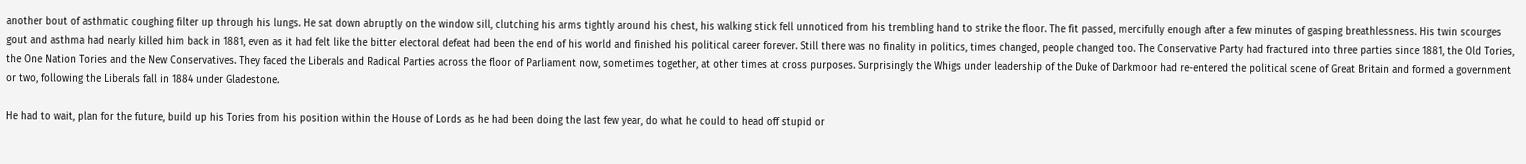another bout of asthmatic coughing filter up through his lungs. He sat down abruptly on the window sill, clutching his arms tightly around his chest, his walking stick fell unnoticed from his trembling hand to strike the floor. The fit passed, mercifully enough after a few minutes of gasping breathlessness. His twin scourges gout and asthma had nearly killed him back in 1881, even as it had felt like the bitter electoral defeat had been the end of his world and finished his political career forever. Still there was no finality in politics, times changed, people changed too. The Conservative Party had fractured into three parties since 1881, the Old Tories, the One Nation Tories and the New Conservatives. They faced the Liberals and Radical Parties across the floor of Parliament now, sometimes together, at other times at cross purposes. Surprisingly the Whigs under leadership of the Duke of Darkmoor had re-entered the political scene of Great Britain and formed a government or two, following the Liberals fall in 1884 under Gladestone.

He had to wait, plan for the future, build up his Tories from his position within the House of Lords as he had been doing the last few year, do what he could to head off stupid or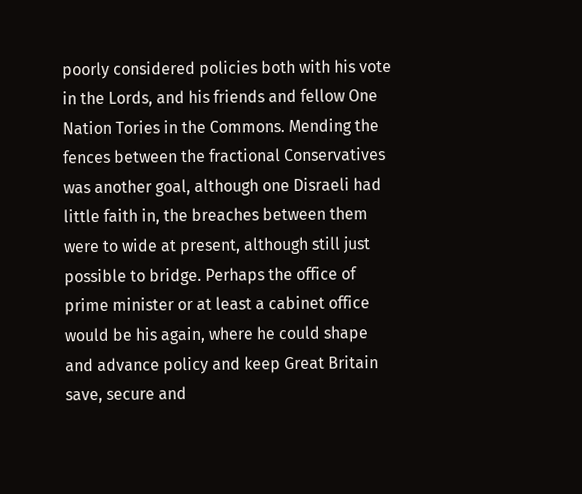poorly considered policies both with his vote in the Lords, and his friends and fellow One Nation Tories in the Commons. Mending the fences between the fractional Conservatives was another goal, although one Disraeli had little faith in, the breaches between them were to wide at present, although still just possible to bridge. Perhaps the office of prime minister or at least a cabinet office would be his again, where he could shape and advance policy and keep Great Britain save, secure and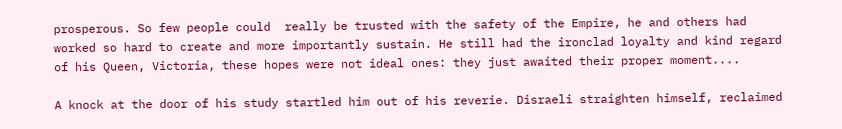prosperous. So few people could  really be trusted with the safety of the Empire, he and others had worked so hard to create and more importantly sustain. He still had the ironclad loyalty and kind regard of his Queen, Victoria, these hopes were not ideal ones: they just awaited their proper moment....

A knock at the door of his study startled him out of his reverie. Disraeli straighten himself, reclaimed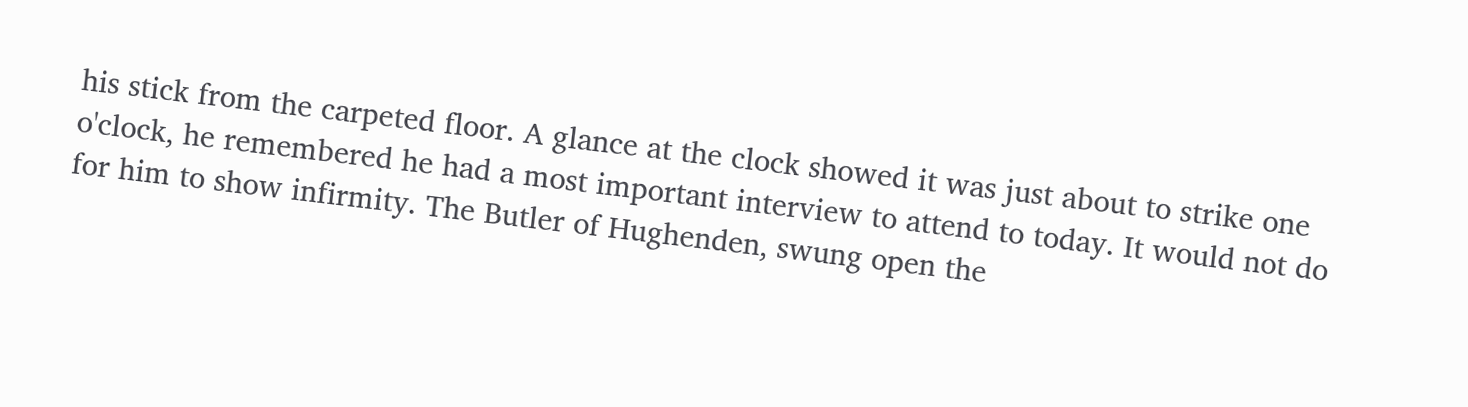his stick from the carpeted floor. A glance at the clock showed it was just about to strike one o'clock, he remembered he had a most important interview to attend to today. It would not do for him to show infirmity. The Butler of Hughenden, swung open the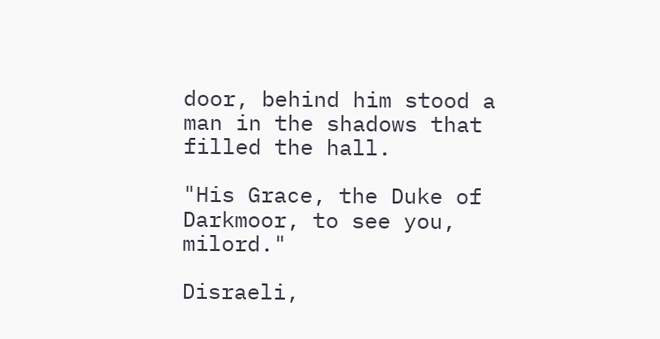door, behind him stood a man in the shadows that filled the hall.

"His Grace, the Duke of Darkmoor, to see you, milord."

Disraeli,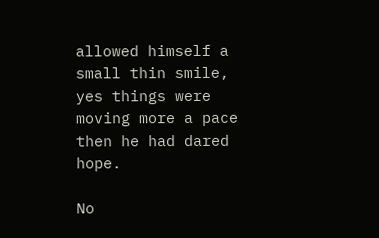allowed himself a small thin smile, yes things were moving more a pace then he had dared hope.

No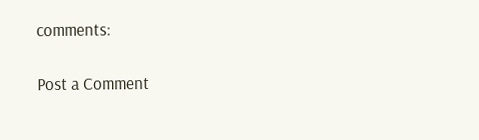comments:

Post a Comment